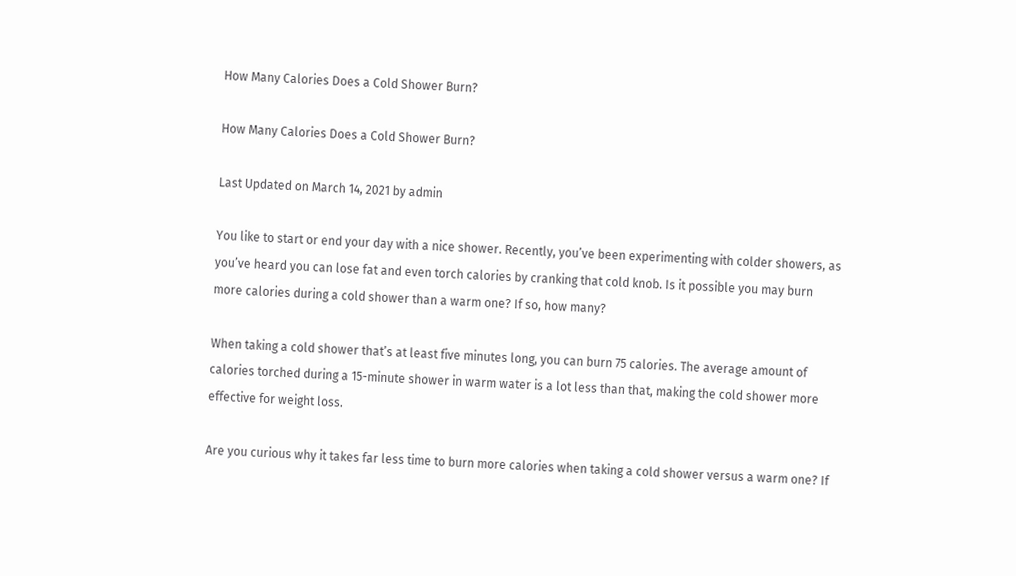How Many Calories Does a Cold Shower Burn?

How Many Calories Does a Cold Shower Burn?

Last Updated on March 14, 2021 by admin

You like to start or end your day with a nice shower. Recently, you’ve been experimenting with colder showers, as you’ve heard you can lose fat and even torch calories by cranking that cold knob. Is it possible you may burn more calories during a cold shower than a warm one? If so, how many?

When taking a cold shower that’s at least five minutes long, you can burn 75 calories. The average amount of calories torched during a 15-minute shower in warm water is a lot less than that, making the cold shower more effective for weight loss.

Are you curious why it takes far less time to burn more calories when taking a cold shower versus a warm one? If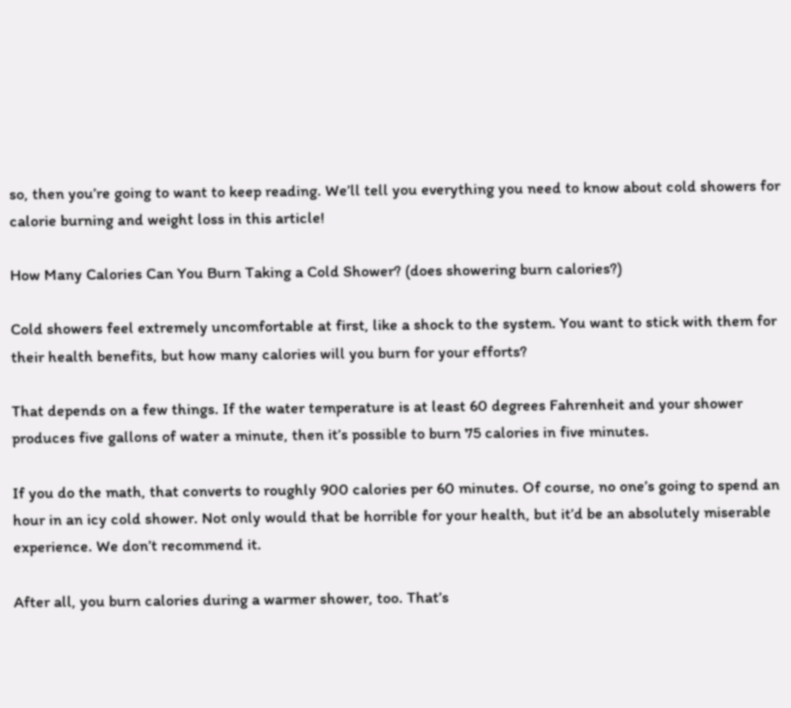so, then you’re going to want to keep reading. We’ll tell you everything you need to know about cold showers for calorie burning and weight loss in this article!

How Many Calories Can You Burn Taking a Cold Shower? (does showering burn calories?)

Cold showers feel extremely uncomfortable at first, like a shock to the system. You want to stick with them for their health benefits, but how many calories will you burn for your efforts?

That depends on a few things. If the water temperature is at least 60 degrees Fahrenheit and your shower produces five gallons of water a minute, then it’s possible to burn 75 calories in five minutes.

If you do the math, that converts to roughly 900 calories per 60 minutes. Of course, no one’s going to spend an hour in an icy cold shower. Not only would that be horrible for your health, but it’d be an absolutely miserable experience. We don’t recommend it.

After all, you burn calories during a warmer shower, too. That’s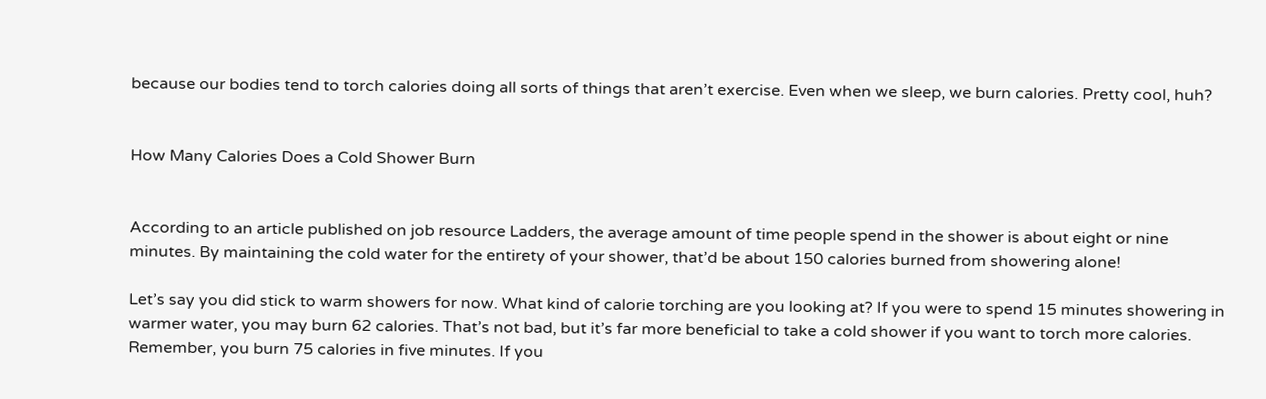because our bodies tend to torch calories doing all sorts of things that aren’t exercise. Even when we sleep, we burn calories. Pretty cool, huh?


How Many Calories Does a Cold Shower Burn


According to an article published on job resource Ladders, the average amount of time people spend in the shower is about eight or nine minutes. By maintaining the cold water for the entirety of your shower, that’d be about 150 calories burned from showering alone!

Let’s say you did stick to warm showers for now. What kind of calorie torching are you looking at? If you were to spend 15 minutes showering in warmer water, you may burn 62 calories. That’s not bad, but it’s far more beneficial to take a cold shower if you want to torch more calories. Remember, you burn 75 calories in five minutes. If you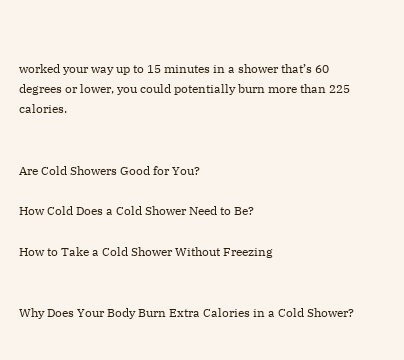worked your way up to 15 minutes in a shower that’s 60 degrees or lower, you could potentially burn more than 225 calories.


Are Cold Showers Good for You?

How Cold Does a Cold Shower Need to Be?

How to Take a Cold Shower Without Freezing


Why Does Your Body Burn Extra Calories in a Cold Shower?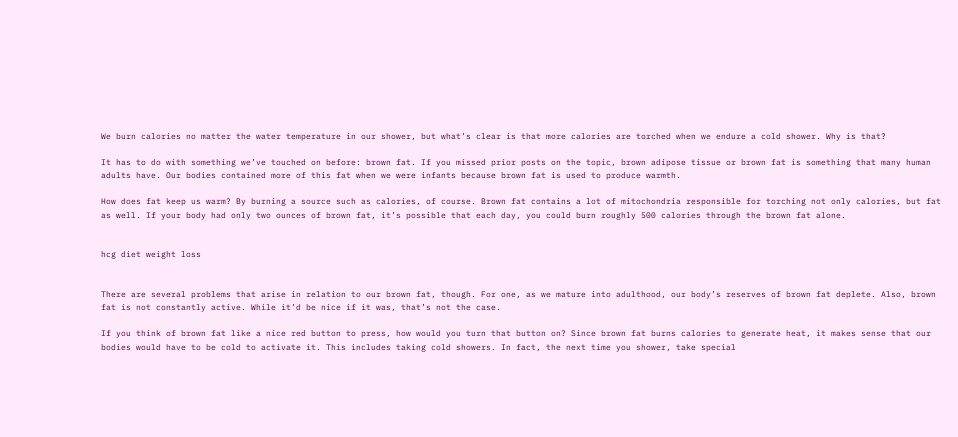We burn calories no matter the water temperature in our shower, but what’s clear is that more calories are torched when we endure a cold shower. Why is that?

It has to do with something we’ve touched on before: brown fat. If you missed prior posts on the topic, brown adipose tissue or brown fat is something that many human adults have. Our bodies contained more of this fat when we were infants because brown fat is used to produce warmth.

How does fat keep us warm? By burning a source such as calories, of course. Brown fat contains a lot of mitochondria responsible for torching not only calories, but fat as well. If your body had only two ounces of brown fat, it’s possible that each day, you could burn roughly 500 calories through the brown fat alone.


hcg diet weight loss


There are several problems that arise in relation to our brown fat, though. For one, as we mature into adulthood, our body’s reserves of brown fat deplete. Also, brown fat is not constantly active. While it’d be nice if it was, that’s not the case.

If you think of brown fat like a nice red button to press, how would you turn that button on? Since brown fat burns calories to generate heat, it makes sense that our bodies would have to be cold to activate it. This includes taking cold showers. In fact, the next time you shower, take special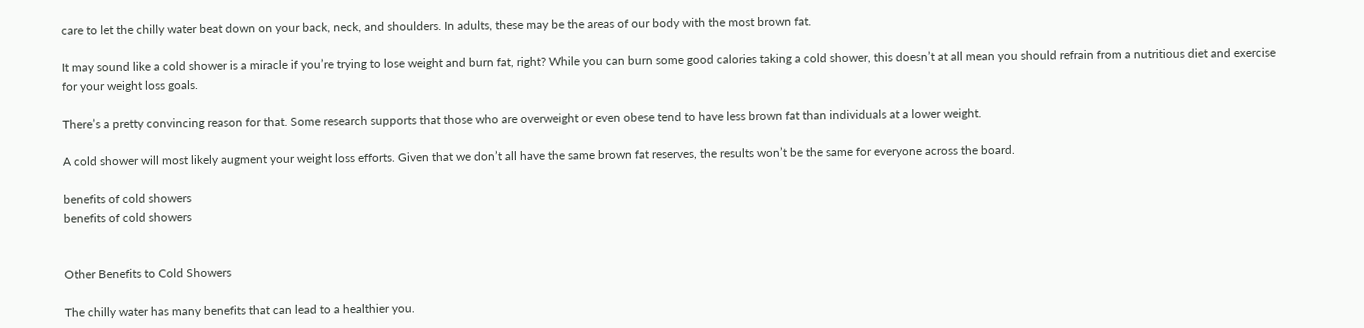care to let the chilly water beat down on your back, neck, and shoulders. In adults, these may be the areas of our body with the most brown fat.

It may sound like a cold shower is a miracle if you’re trying to lose weight and burn fat, right? While you can burn some good calories taking a cold shower, this doesn’t at all mean you should refrain from a nutritious diet and exercise for your weight loss goals.

There’s a pretty convincing reason for that. Some research supports that those who are overweight or even obese tend to have less brown fat than individuals at a lower weight.

A cold shower will most likely augment your weight loss efforts. Given that we don’t all have the same brown fat reserves, the results won’t be the same for everyone across the board.

benefits of cold showers
benefits of cold showers


Other Benefits to Cold Showers

The chilly water has many benefits that can lead to a healthier you.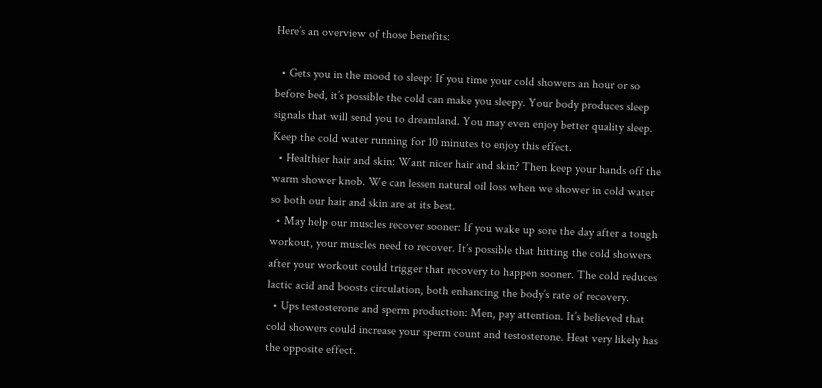Here’s an overview of those benefits:

  • Gets you in the mood to sleep: If you time your cold showers an hour or so before bed, it’s possible the cold can make you sleepy. Your body produces sleep signals that will send you to dreamland. You may even enjoy better quality sleep. Keep the cold water running for 10 minutes to enjoy this effect.
  • Healthier hair and skin: Want nicer hair and skin? Then keep your hands off the warm shower knob. We can lessen natural oil loss when we shower in cold water so both our hair and skin are at its best.
  • May help our muscles recover sooner: If you wake up sore the day after a tough workout, your muscles need to recover. It’s possible that hitting the cold showers after your workout could trigger that recovery to happen sooner. The cold reduces lactic acid and boosts circulation, both enhancing the body’s rate of recovery.
  • Ups testosterone and sperm production: Men, pay attention. It’s believed that cold showers could increase your sperm count and testosterone. Heat very likely has the opposite effect.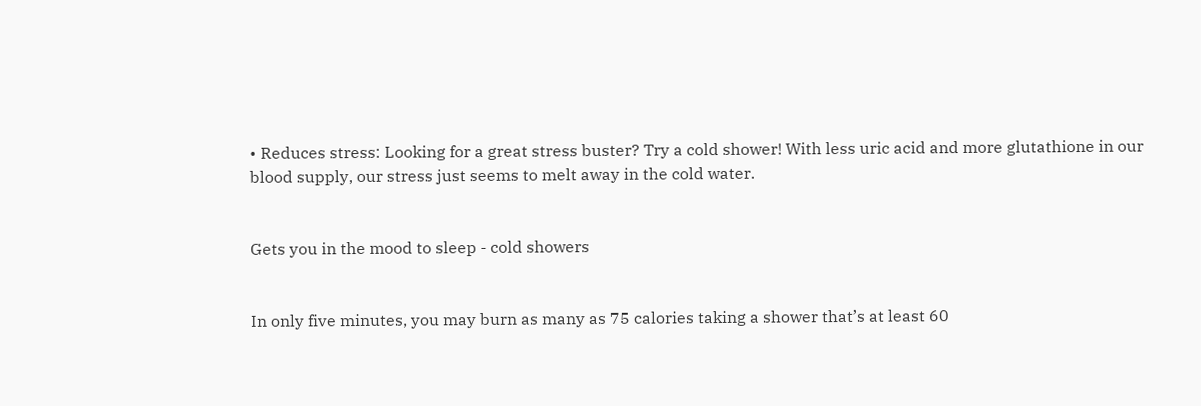• Reduces stress: Looking for a great stress buster? Try a cold shower! With less uric acid and more glutathione in our blood supply, our stress just seems to melt away in the cold water.


Gets you in the mood to sleep - cold showers


In only five minutes, you may burn as many as 75 calories taking a shower that’s at least 60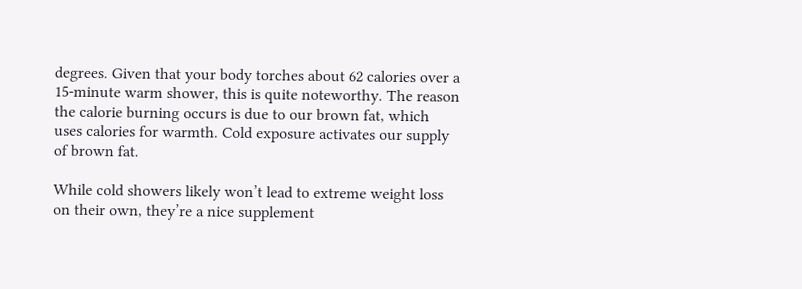degrees. Given that your body torches about 62 calories over a 15-minute warm shower, this is quite noteworthy. The reason the calorie burning occurs is due to our brown fat, which uses calories for warmth. Cold exposure activates our supply of brown fat.

While cold showers likely won’t lead to extreme weight loss on their own, they’re a nice supplement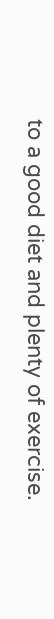to a good diet and plenty of exercise.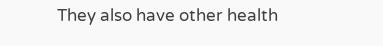They also have other health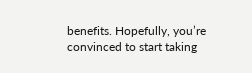benefits. Hopefully, you’re convinced to start taking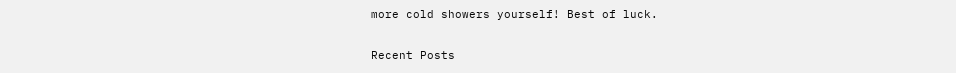more cold showers yourself! Best of luck.

Recent Posts